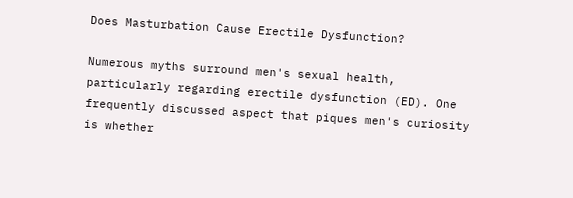Does Masturbation Cause Erectile Dysfunction?

Numerous myths surround men's sexual health, particularly regarding erectile dysfunction (ED). One frequently discussed aspect that piques men's curiosity is whether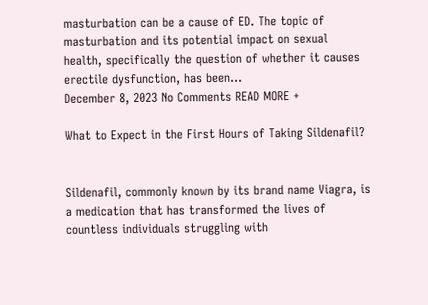masturbation can be a cause of ED. The topic of masturbation and its potential impact on sexual health, specifically the question of whether it causes erectile dysfunction, has been...
December 8, 2023 No Comments READ MORE +

What to Expect in the First Hours of Taking Sildenafil?


Sildenafil, commonly known by its brand name Viagra, is a medication that has transformed the lives of countless individuals struggling with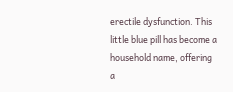erectile dysfunction. This little blue pill has become a household name, offering a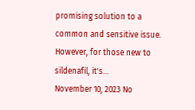promising solution to a common and sensitive issue. However, for those new to sildenafil, it's...
November 10, 2023 No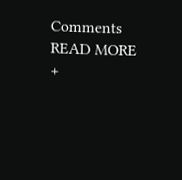Comments READ MORE +